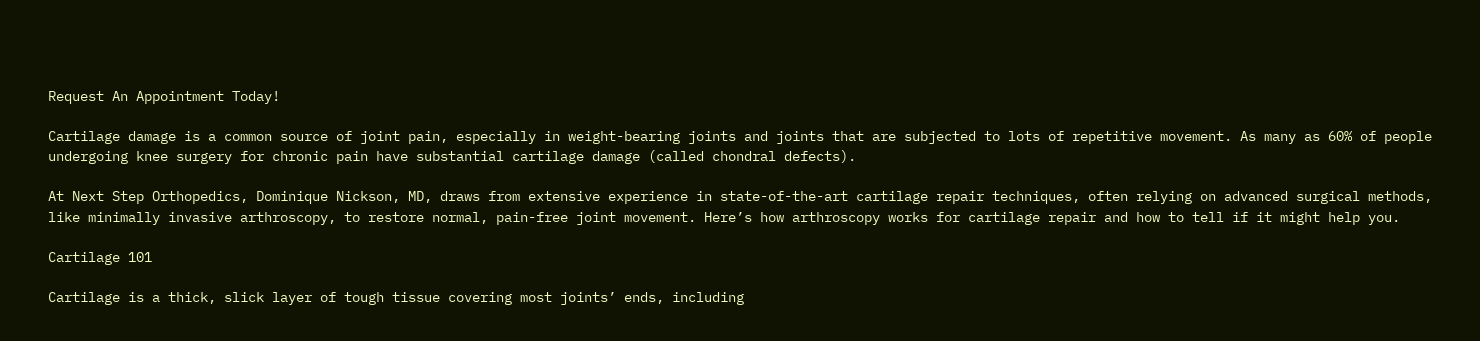Request An Appointment Today!

Cartilage damage is a common source of joint pain, especially in weight-bearing joints and joints that are subjected to lots of repetitive movement. As many as 60% of people undergoing knee surgery for chronic pain have substantial cartilage damage (called chondral defects).

At Next Step Orthopedics, Dominique Nickson, MD, draws from extensive experience in state-of-the-art cartilage repair techniques, often relying on advanced surgical methods, like minimally invasive arthroscopy, to restore normal, pain-free joint movement. Here’s how arthroscopy works for cartilage repair and how to tell if it might help you.

Cartilage 101

Cartilage is a thick, slick layer of tough tissue covering most joints’ ends, including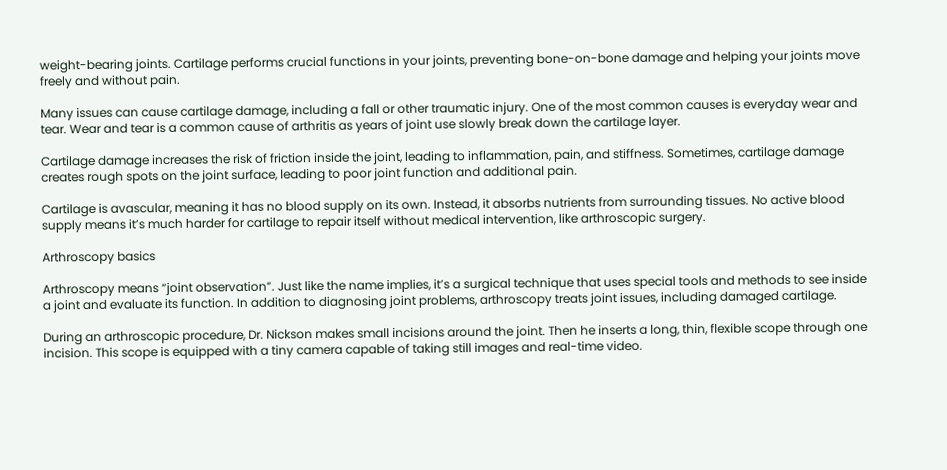weight-bearing joints. Cartilage performs crucial functions in your joints, preventing bone-on-bone damage and helping your joints move freely and without pain.

Many issues can cause cartilage damage, including a fall or other traumatic injury. One of the most common causes is everyday wear and tear. Wear and tear is a common cause of arthritis as years of joint use slowly break down the cartilage layer.

Cartilage damage increases the risk of friction inside the joint, leading to inflammation, pain, and stiffness. Sometimes, cartilage damage creates rough spots on the joint surface, leading to poor joint function and additional pain.

Cartilage is avascular, meaning it has no blood supply on its own. Instead, it absorbs nutrients from surrounding tissues. No active blood supply means it’s much harder for cartilage to repair itself without medical intervention, like arthroscopic surgery.

Arthroscopy basics

Arthroscopy means “joint observation”. Just like the name implies, it’s a surgical technique that uses special tools and methods to see inside a joint and evaluate its function. In addition to diagnosing joint problems, arthroscopy treats joint issues, including damaged cartilage.

During an arthroscopic procedure, Dr. Nickson makes small incisions around the joint. Then he inserts a long, thin, flexible scope through one incision. This scope is equipped with a tiny camera capable of taking still images and real-time video.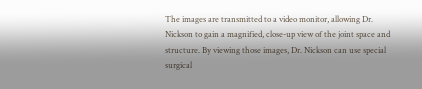The images are transmitted to a video monitor, allowing Dr. Nickson to gain a magnified, close-up view of the joint space and structure. By viewing those images, Dr. Nickson can use special surgical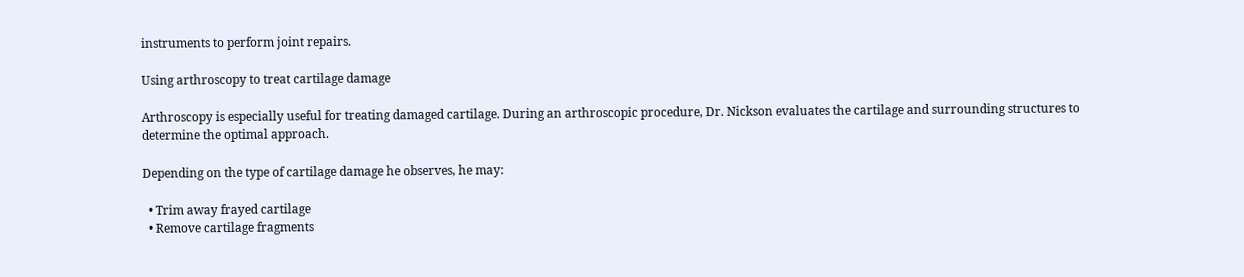instruments to perform joint repairs.

Using arthroscopy to treat cartilage damage

Arthroscopy is especially useful for treating damaged cartilage. During an arthroscopic procedure, Dr. Nickson evaluates the cartilage and surrounding structures to determine the optimal approach.

Depending on the type of cartilage damage he observes, he may:

  • Trim away frayed cartilage
  • Remove cartilage fragments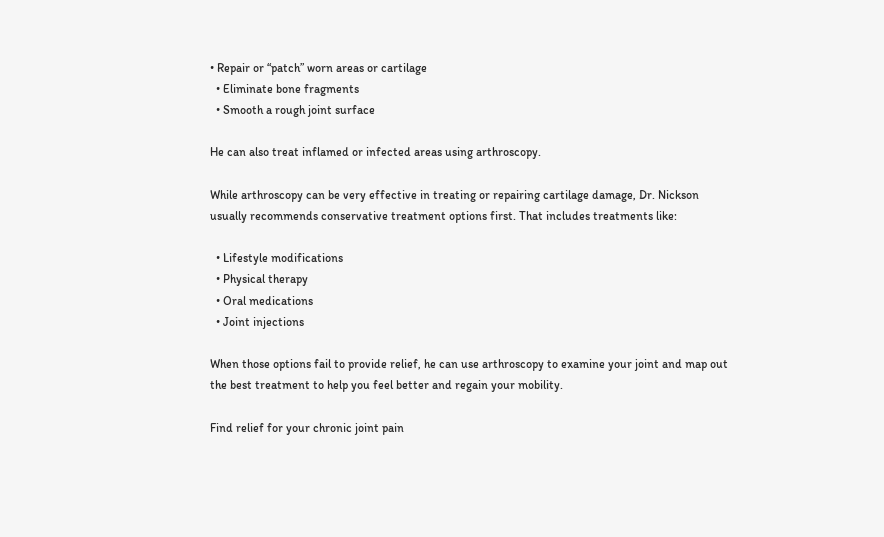• Repair or “patch” worn areas or cartilage
  • Eliminate bone fragments
  • Smooth a rough joint surface

He can also treat inflamed or infected areas using arthroscopy.

While arthroscopy can be very effective in treating or repairing cartilage damage, Dr. Nickson usually recommends conservative treatment options first. That includes treatments like:

  • Lifestyle modifications
  • Physical therapy
  • Oral medications
  • Joint injections

When those options fail to provide relief, he can use arthroscopy to examine your joint and map out the best treatment to help you feel better and regain your mobility.

Find relief for your chronic joint pain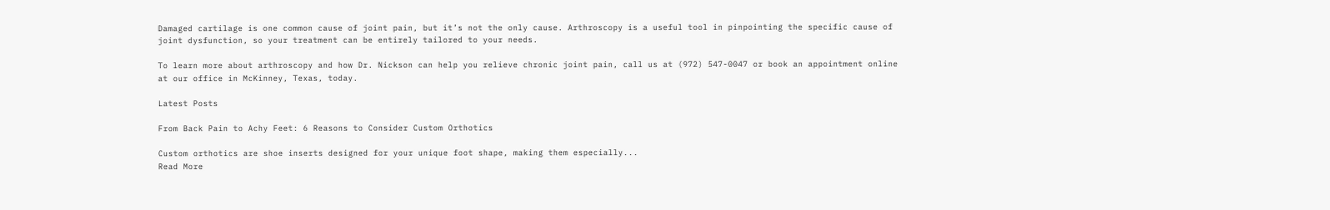Damaged cartilage is one common cause of joint pain, but it’s not the only cause. Arthroscopy is a useful tool in pinpointing the specific cause of joint dysfunction, so your treatment can be entirely tailored to your needs.

To learn more about arthroscopy and how Dr. Nickson can help you relieve chronic joint pain, call us at (972) 547-0047 or book an appointment online at our office in McKinney, Texas, today.

Latest Posts

From Back Pain to Achy Feet: 6 Reasons to Consider Custom Orthotics

Custom orthotics are shoe inserts designed for your unique foot shape, making them especially...
Read More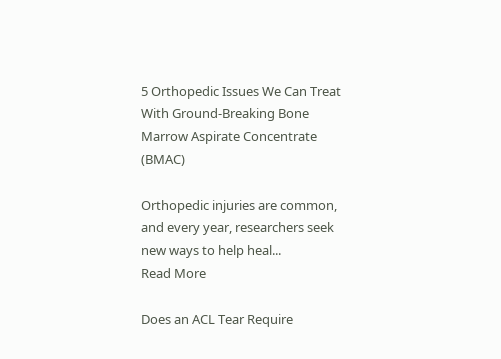5 Orthopedic Issues We Can Treat With Ground-Breaking Bone Marrow Aspirate Concentrate (BMAC)

Orthopedic injuries are common, and every year, researchers seek new ways to help heal...
Read More

Does an ACL Tear Require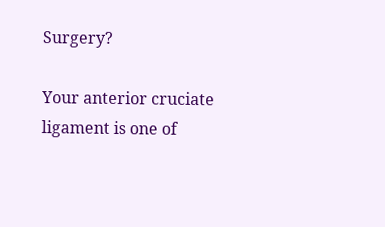Surgery?

Your anterior cruciate ligament is one of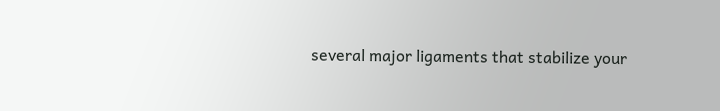several major ligaments that stabilize your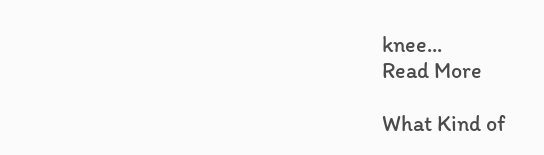knee...
Read More

What Kind of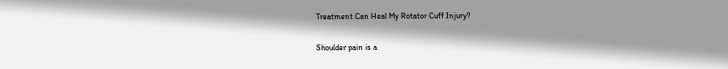Treatment Can Heal My Rotator Cuff Injury?

Shoulder pain is a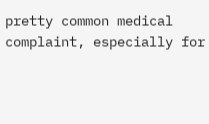pretty common medical complaint, especially for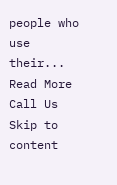people who use their...
Read More
Call Us
Skip to content